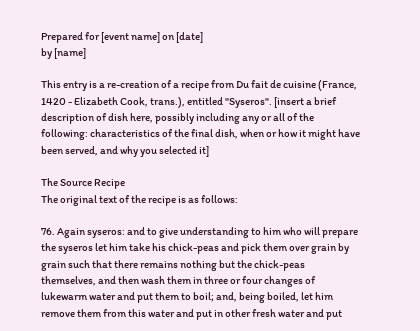Prepared for [event name] on [date]
by [name]

This entry is a re-creation of a recipe from Du fait de cuisine (France, 1420 - Elizabeth Cook, trans.), entitled "Syseros". [insert a brief description of dish here, possibly including any or all of the following: characteristics of the final dish, when or how it might have been served, and why you selected it]

The Source Recipe
The original text of the recipe is as follows:

76. Again syseros: and to give understanding to him who will prepare the syseros let him take his chick-peas and pick them over grain by grain such that there remains nothing but the chick-peas themselves, and then wash them in three or four changes of lukewarm water and put them to boil; and, being boiled, let him remove them from this water and put in other fresh water and put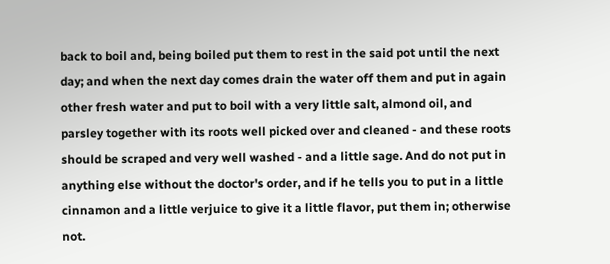back to boil and, being boiled put them to rest in the said pot until the next day; and when the next day comes drain the water off them and put in again other fresh water and put to boil with a very little salt, almond oil, and parsley together with its roots well picked over and cleaned - and these roots should be scraped and very well washed - and a little sage. And do not put in anything else without the doctor's order, and if he tells you to put in a little cinnamon and a little verjuice to give it a little flavor, put them in; otherwise not.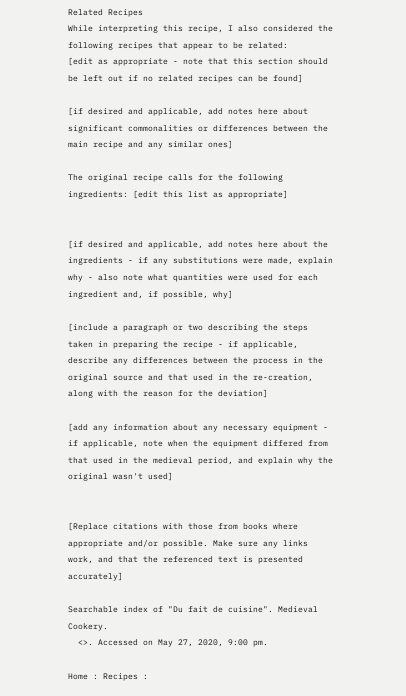Related Recipes
While interpreting this recipe, I also considered the following recipes that appear to be related:
[edit as appropriate - note that this section should be left out if no related recipes can be found]

[if desired and applicable, add notes here about significant commonalities or differences between the main recipe and any similar ones]

The original recipe calls for the following ingredients: [edit this list as appropriate]


[if desired and applicable, add notes here about the ingredients - if any substitutions were made, explain why - also note what quantities were used for each ingredient and, if possible, why]

[include a paragraph or two describing the steps taken in preparing the recipe - if applicable, describe any differences between the process in the original source and that used in the re-creation, along with the reason for the deviation]

[add any information about any necessary equipment - if applicable, note when the equipment differed from that used in the medieval period, and explain why the original wasn't used]


[Replace citations with those from books where appropriate and/or possible. Make sure any links work, and that the referenced text is presented accurately]

Searchable index of "Du fait de cuisine". Medieval Cookery.
  <>. Accessed on May 27, 2020, 9:00 pm.

Home : Recipes :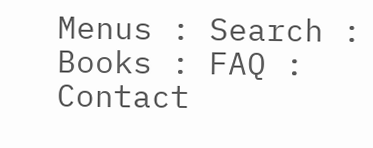Menus : Search : Books : FAQ : Contact